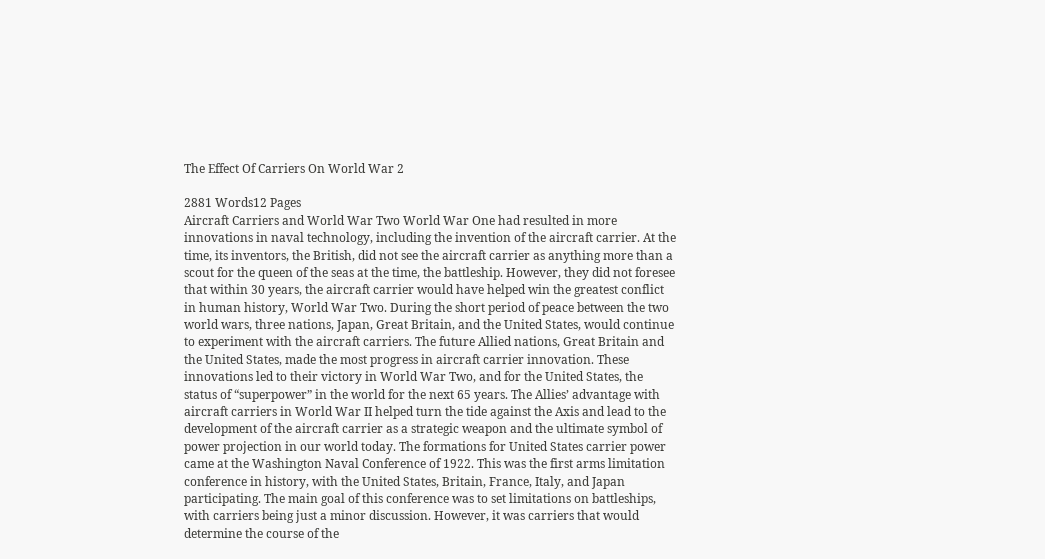The Effect Of Carriers On World War 2

2881 Words12 Pages
Aircraft Carriers and World War Two World War One had resulted in more innovations in naval technology, including the invention of the aircraft carrier. At the time, its inventors, the British, did not see the aircraft carrier as anything more than a scout for the queen of the seas at the time, the battleship. However, they did not foresee that within 30 years, the aircraft carrier would have helped win the greatest conflict in human history, World War Two. During the short period of peace between the two world wars, three nations, Japan, Great Britain, and the United States, would continue to experiment with the aircraft carriers. The future Allied nations, Great Britain and the United States, made the most progress in aircraft carrier innovation. These innovations led to their victory in World War Two, and for the United States, the status of “superpower” in the world for the next 65 years. The Allies’ advantage with aircraft carriers in World War II helped turn the tide against the Axis and lead to the development of the aircraft carrier as a strategic weapon and the ultimate symbol of power projection in our world today. The formations for United States carrier power came at the Washington Naval Conference of 1922. This was the first arms limitation conference in history, with the United States, Britain, France, Italy, and Japan participating. The main goal of this conference was to set limitations on battleships, with carriers being just a minor discussion. However, it was carriers that would determine the course of the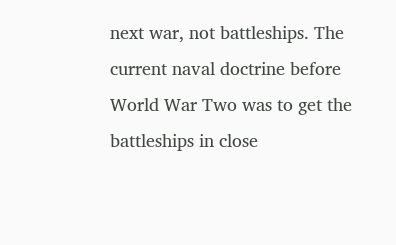next war, not battleships. The current naval doctrine before World War Two was to get the battleships in close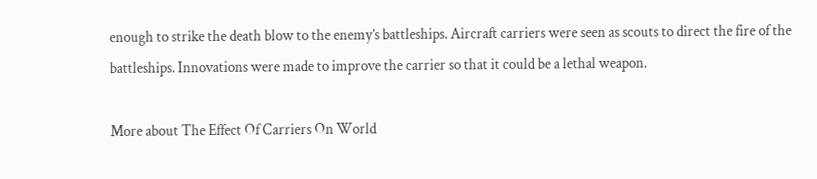enough to strike the death blow to the enemy’s battleships. Aircraft carriers were seen as scouts to direct the fire of the battleships. Innovations were made to improve the carrier so that it could be a lethal weapon.

More about The Effect Of Carriers On World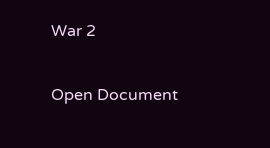War 2

Open Document